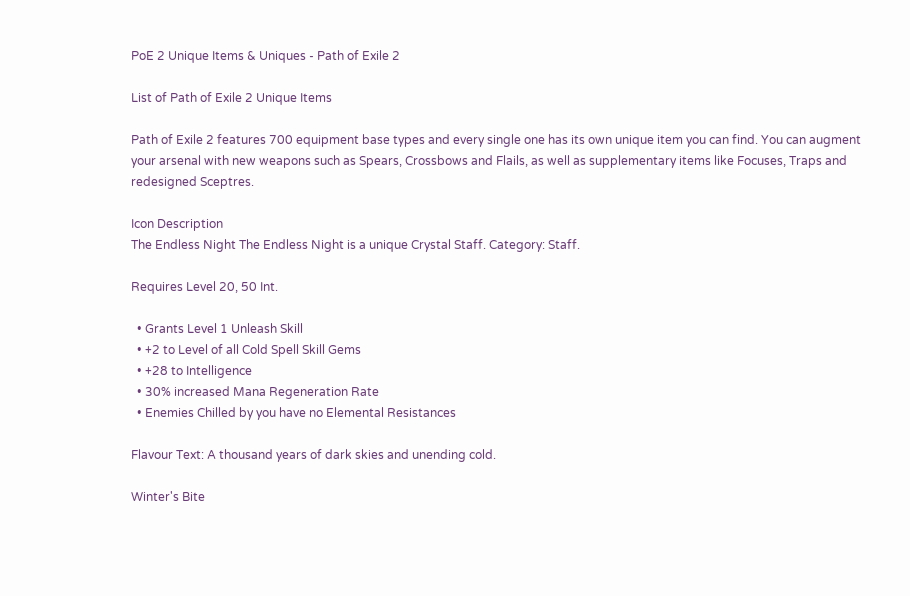PoE 2 Unique Items & Uniques - Path of Exile 2

List of Path of Exile 2 Unique Items

Path of Exile 2 features 700 equipment base types and every single one has its own unique item you can find. You can augment your arsenal with new weapons such as Spears, Crossbows and Flails, as well as supplementary items like Focuses, Traps and redesigned Sceptres.

Icon Description
The Endless Night The Endless Night is a unique Crystal Staff. Category: Staff.

Requires Level 20, 50 Int.

  • Grants Level 1 Unleash Skill
  • +2 to Level of all Cold Spell Skill Gems
  • +28 to Intelligence
  • 30% increased Mana Regeneration Rate
  • Enemies Chilled by you have no Elemental Resistances

Flavour Text: A thousand years of dark skies and unending cold.

Winter's Bite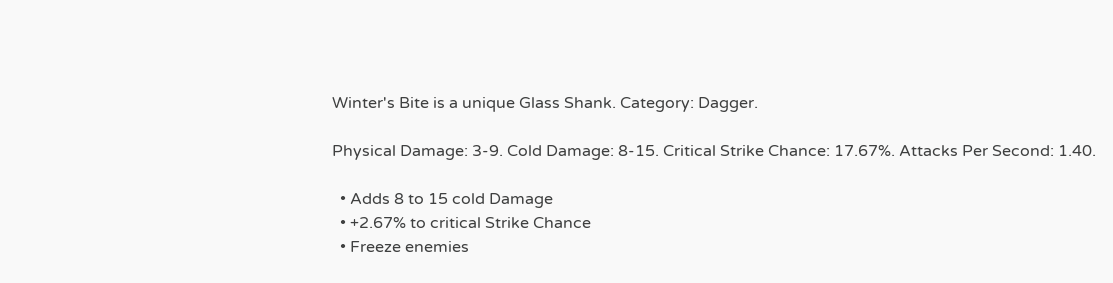Winter's Bite is a unique Glass Shank. Category: Dagger.

Physical Damage: 3-9. Cold Damage: 8-15. Critical Strike Chance: 17.67%. Attacks Per Second: 1.40.

  • Adds 8 to 15 cold Damage
  • +2.67% to critical Strike Chance
  • Freeze enemies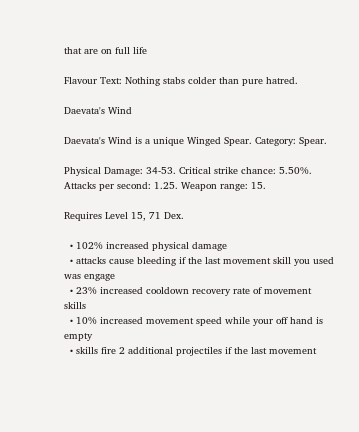that are on full life

Flavour Text: Nothing stabs colder than pure hatred.

Daevata's Wind

Daevata's Wind is a unique Winged Spear. Category: Spear.

Physical Damage: 34-53. Critical strike chance: 5.50%. Attacks per second: 1.25. Weapon range: 15.

Requires Level 15, 71 Dex.

  • 102% increased physical damage
  • attacks cause bleeding if the last movement skill you used was engage
  • 23% increased cooldown recovery rate of movement skills
  • 10% increased movement speed while your off hand is empty
  • skills fire 2 additional projectiles if the last movement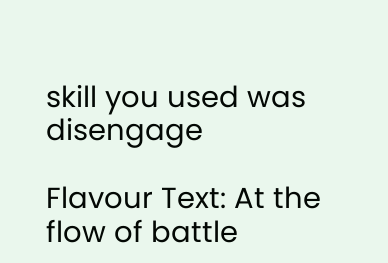skill you used was disengage

Flavour Text: At the flow of battle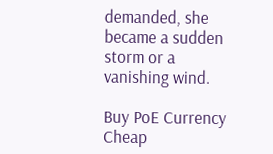demanded, she became a sudden storm or a vanishing wind.

Buy PoE Currency Cheap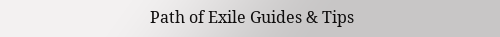Path of Exile Guides & Tips